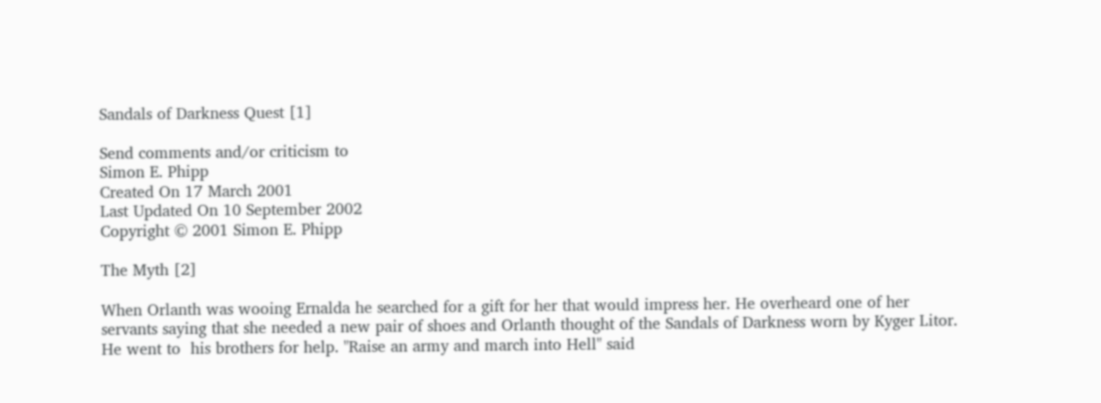Sandals of Darkness Quest [1]

Send comments and/or criticism to
Simon E. Phipp
Created On 17 March 2001
Last Updated On 10 September 2002
Copyright © 2001 Simon E. Phipp

The Myth [2]

When Orlanth was wooing Ernalda he searched for a gift for her that would impress her. He overheard one of her servants saying that she needed a new pair of shoes and Orlanth thought of the Sandals of Darkness worn by Kyger Litor. He went to  his brothers for help. "Raise an army and march into Hell" said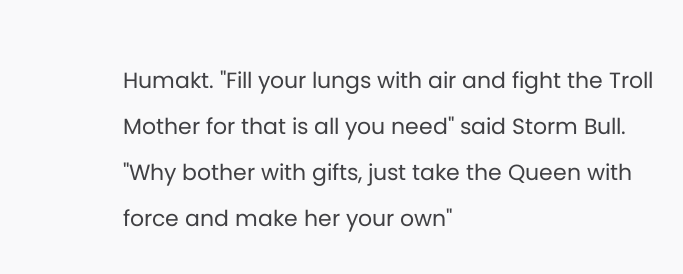Humakt. "Fill your lungs with air and fight the Troll Mother for that is all you need" said Storm Bull. "Why bother with gifts, just take the Queen with force and make her your own"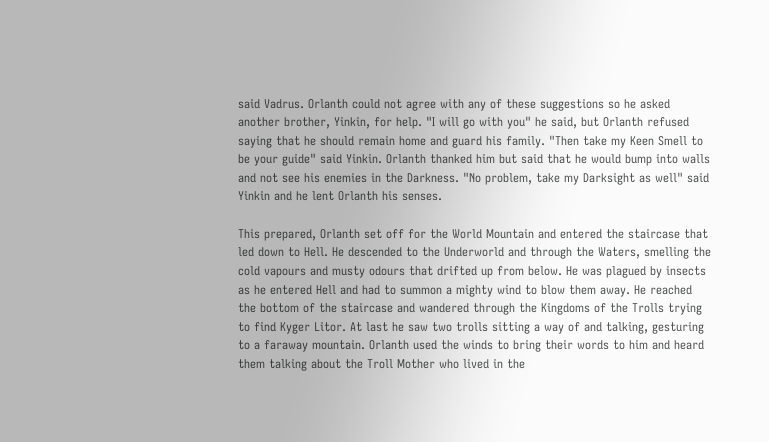said Vadrus. Orlanth could not agree with any of these suggestions so he asked another brother, Yinkin, for help. "I will go with you" he said, but Orlanth refused saying that he should remain home and guard his family. "Then take my Keen Smell to be your guide" said Yinkin. Orlanth thanked him but said that he would bump into walls and not see his enemies in the Darkness. "No problem, take my Darksight as well" said Yinkin and he lent Orlanth his senses.

This prepared, Orlanth set off for the World Mountain and entered the staircase that led down to Hell. He descended to the Underworld and through the Waters, smelling the cold vapours and musty odours that drifted up from below. He was plagued by insects as he entered Hell and had to summon a mighty wind to blow them away. He reached the bottom of the staircase and wandered through the Kingdoms of the Trolls trying to find Kyger Litor. At last he saw two trolls sitting a way of and talking, gesturing to a faraway mountain. Orlanth used the winds to bring their words to him and heard them talking about the Troll Mother who lived in the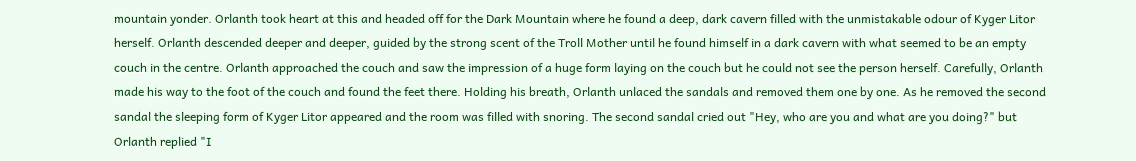mountain yonder. Orlanth took heart at this and headed off for the Dark Mountain where he found a deep, dark cavern filled with the unmistakable odour of Kyger Litor herself. Orlanth descended deeper and deeper, guided by the strong scent of the Troll Mother until he found himself in a dark cavern with what seemed to be an empty couch in the centre. Orlanth approached the couch and saw the impression of a huge form laying on the couch but he could not see the person herself. Carefully, Orlanth made his way to the foot of the couch and found the feet there. Holding his breath, Orlanth unlaced the sandals and removed them one by one. As he removed the second sandal the sleeping form of Kyger Litor appeared and the room was filled with snoring. The second sandal cried out "Hey, who are you and what are you doing?" but Orlanth replied "I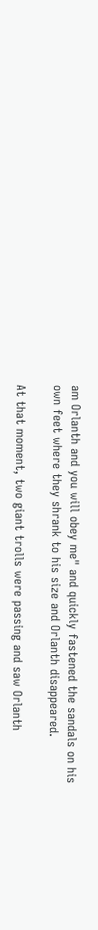am Orlanth and you will obey me" and quickly fastened the sandals on his own feet where they shrank to his size and Orlanth disappeared.

At that moment, two giant trolls were passing and saw Orlanth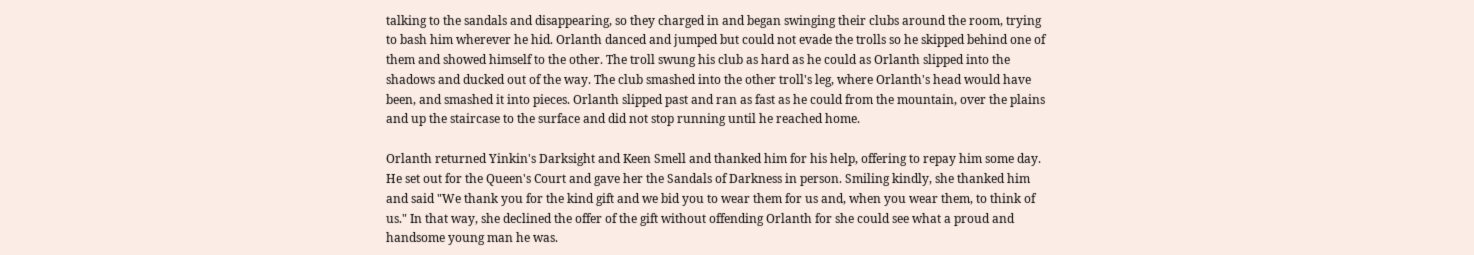talking to the sandals and disappearing, so they charged in and began swinging their clubs around the room, trying to bash him wherever he hid. Orlanth danced and jumped but could not evade the trolls so he skipped behind one of them and showed himself to the other. The troll swung his club as hard as he could as Orlanth slipped into the shadows and ducked out of the way. The club smashed into the other troll's leg, where Orlanth's head would have been, and smashed it into pieces. Orlanth slipped past and ran as fast as he could from the mountain, over the plains and up the staircase to the surface and did not stop running until he reached home.

Orlanth returned Yinkin's Darksight and Keen Smell and thanked him for his help, offering to repay him some day. He set out for the Queen's Court and gave her the Sandals of Darkness in person. Smiling kindly, she thanked him and said "We thank you for the kind gift and we bid you to wear them for us and, when you wear them, to think of us." In that way, she declined the offer of the gift without offending Orlanth for she could see what a proud and handsome young man he was.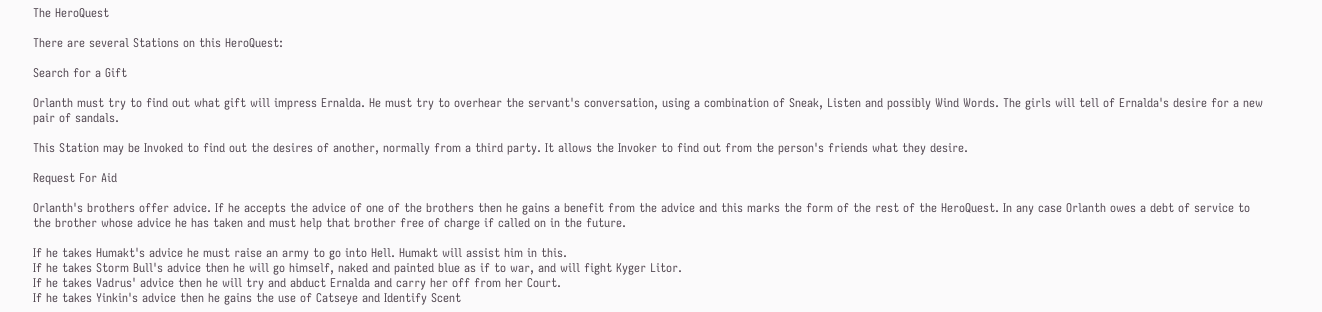The HeroQuest

There are several Stations on this HeroQuest:

Search for a Gift

Orlanth must try to find out what gift will impress Ernalda. He must try to overhear the servant's conversation, using a combination of Sneak, Listen and possibly Wind Words. The girls will tell of Ernalda's desire for a new pair of sandals.

This Station may be Invoked to find out the desires of another, normally from a third party. It allows the Invoker to find out from the person's friends what they desire.

Request For Aid

Orlanth's brothers offer advice. If he accepts the advice of one of the brothers then he gains a benefit from the advice and this marks the form of the rest of the HeroQuest. In any case Orlanth owes a debt of service to the brother whose advice he has taken and must help that brother free of charge if called on in the future.

If he takes Humakt's advice he must raise an army to go into Hell. Humakt will assist him in this.
If he takes Storm Bull's advice then he will go himself, naked and painted blue as if to war, and will fight Kyger Litor.
If he takes Vadrus' advice then he will try and abduct Ernalda and carry her off from her Court.
If he takes Yinkin's advice then he gains the use of Catseye and Identify Scent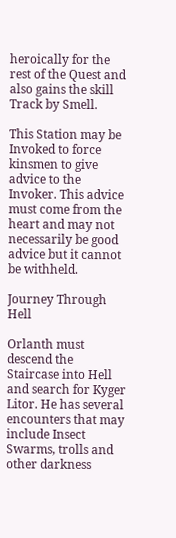heroically for the rest of the Quest and also gains the skill Track by Smell.

This Station may be Invoked to force kinsmen to give advice to the Invoker. This advice must come from the heart and may not necessarily be good advice but it cannot be withheld.

Journey Through Hell

Orlanth must descend the Staircase into Hell and search for Kyger Litor. He has several encounters that may include Insect Swarms, trolls and other darkness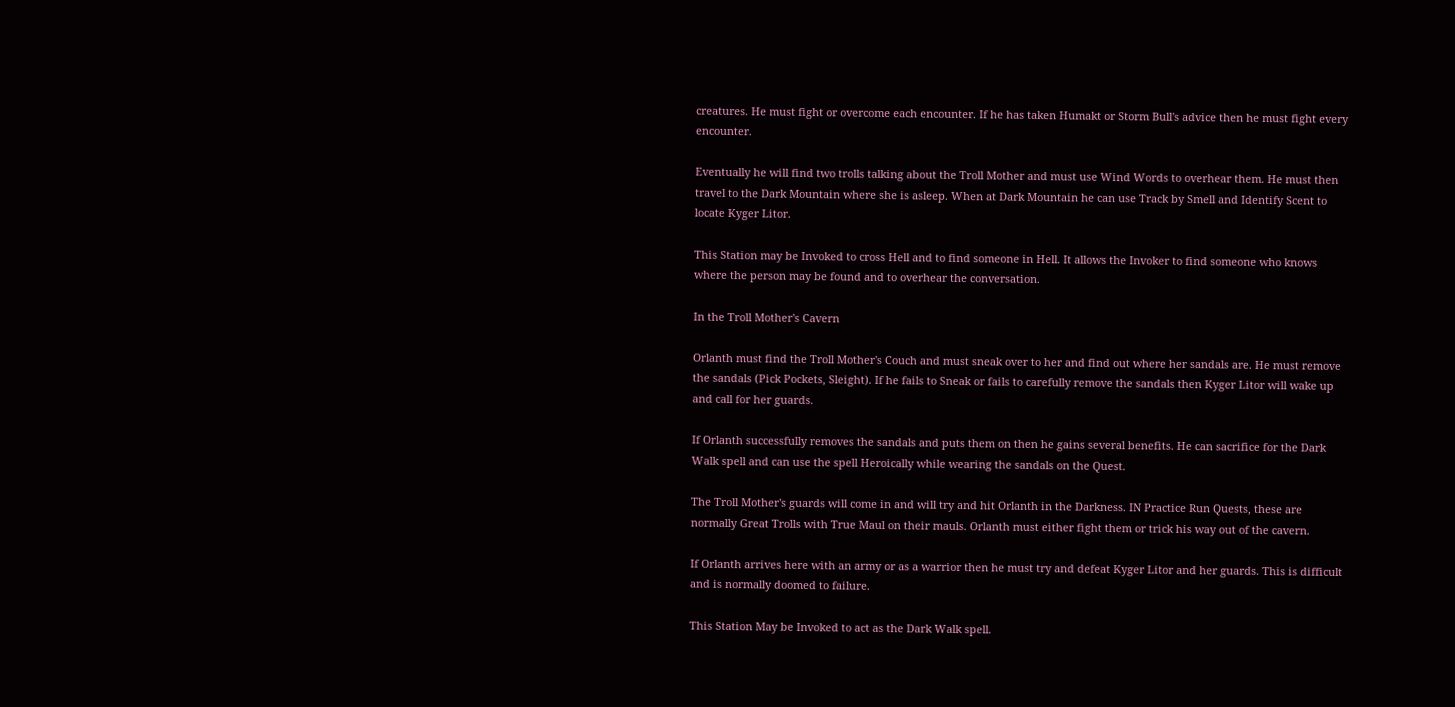creatures. He must fight or overcome each encounter. If he has taken Humakt or Storm Bull's advice then he must fight every encounter.

Eventually he will find two trolls talking about the Troll Mother and must use Wind Words to overhear them. He must then travel to the Dark Mountain where she is asleep. When at Dark Mountain he can use Track by Smell and Identify Scent to locate Kyger Litor.

This Station may be Invoked to cross Hell and to find someone in Hell. It allows the Invoker to find someone who knows where the person may be found and to overhear the conversation.

In the Troll Mother's Cavern

Orlanth must find the Troll Mother's Couch and must sneak over to her and find out where her sandals are. He must remove the sandals (Pick Pockets, Sleight). If he fails to Sneak or fails to carefully remove the sandals then Kyger Litor will wake up and call for her guards.

If Orlanth successfully removes the sandals and puts them on then he gains several benefits. He can sacrifice for the Dark Walk spell and can use the spell Heroically while wearing the sandals on the Quest.

The Troll Mother's guards will come in and will try and hit Orlanth in the Darkness. IN Practice Run Quests, these are normally Great Trolls with True Maul on their mauls. Orlanth must either fight them or trick his way out of the cavern.

If Orlanth arrives here with an army or as a warrior then he must try and defeat Kyger Litor and her guards. This is difficult and is normally doomed to failure.

This Station May be Invoked to act as the Dark Walk spell.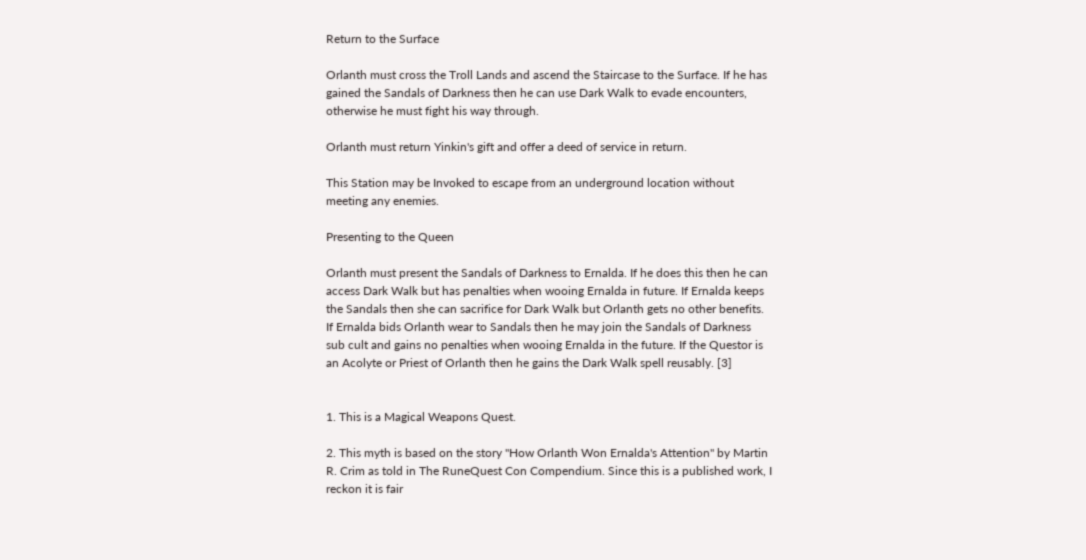Return to the Surface

Orlanth must cross the Troll Lands and ascend the Staircase to the Surface. If he has gained the Sandals of Darkness then he can use Dark Walk to evade encounters, otherwise he must fight his way through.

Orlanth must return Yinkin's gift and offer a deed of service in return.

This Station may be Invoked to escape from an underground location without meeting any enemies.

Presenting to the Queen

Orlanth must present the Sandals of Darkness to Ernalda. If he does this then he can access Dark Walk but has penalties when wooing Ernalda in future. If Ernalda keeps the Sandals then she can sacrifice for Dark Walk but Orlanth gets no other benefits. If Ernalda bids Orlanth wear to Sandals then he may join the Sandals of Darkness sub cult and gains no penalties when wooing Ernalda in the future. If the Questor is an Acolyte or Priest of Orlanth then he gains the Dark Walk spell reusably. [3]


1. This is a Magical Weapons Quest.

2. This myth is based on the story "How Orlanth Won Ernalda's Attention" by Martin R. Crim as told in The RuneQuest Con Compendium. Since this is a published work, I reckon it is fair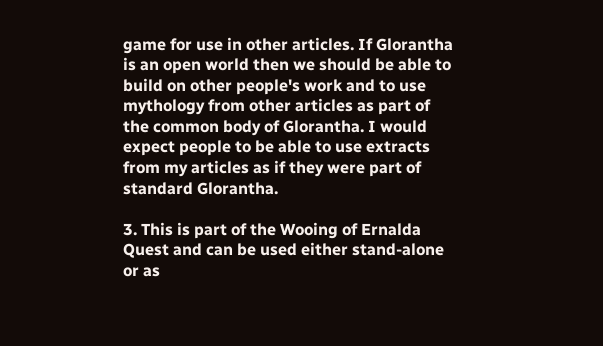game for use in other articles. If Glorantha is an open world then we should be able to build on other people's work and to use mythology from other articles as part of the common body of Glorantha. I would expect people to be able to use extracts from my articles as if they were part of standard Glorantha.

3. This is part of the Wooing of Ernalda Quest and can be used either stand-alone or as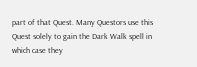part of that Quest. Many Questors use this Quest solely to gain the Dark Walk spell in which case they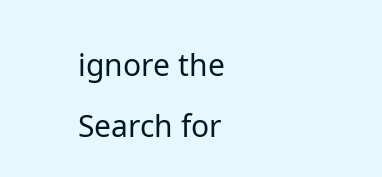ignore the Search for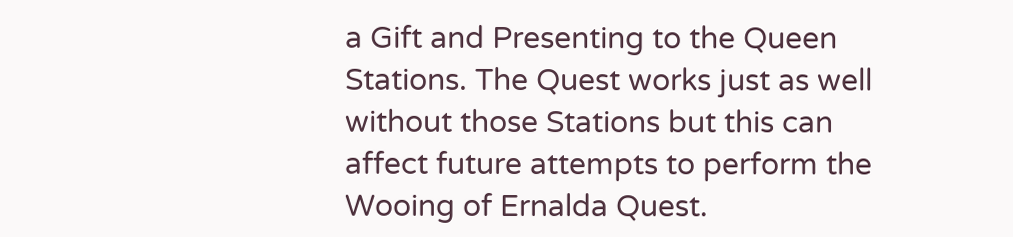a Gift and Presenting to the Queen Stations. The Quest works just as well without those Stations but this can affect future attempts to perform the Wooing of Ernalda Quest.